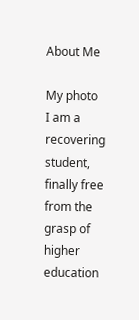About Me

My photo
I am a recovering student, finally free from the grasp of higher education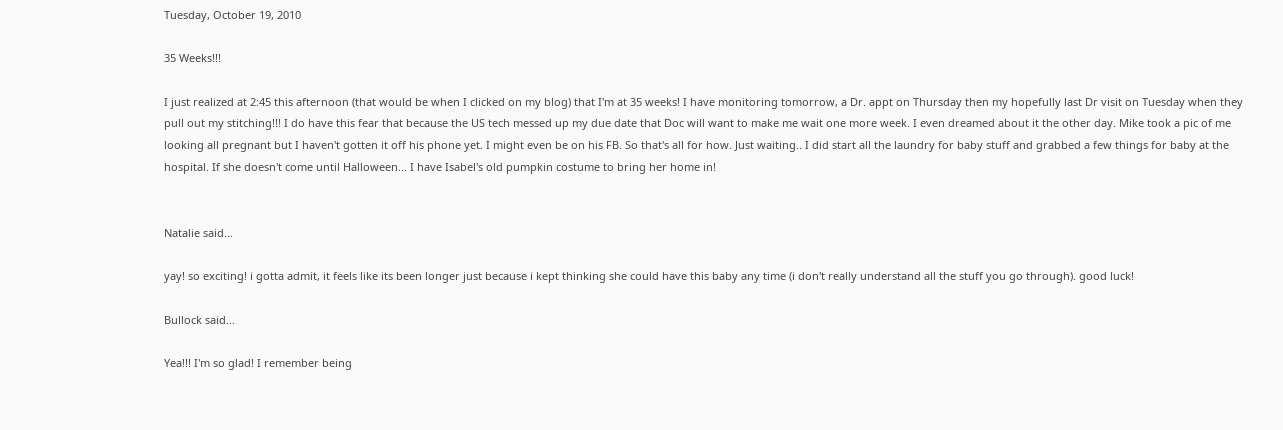Tuesday, October 19, 2010

35 Weeks!!!

I just realized at 2:45 this afternoon (that would be when I clicked on my blog) that I'm at 35 weeks! I have monitoring tomorrow, a Dr. appt on Thursday then my hopefully last Dr visit on Tuesday when they pull out my stitching!!! I do have this fear that because the US tech messed up my due date that Doc will want to make me wait one more week. I even dreamed about it the other day. Mike took a pic of me looking all pregnant but I haven't gotten it off his phone yet. I might even be on his FB. So that's all for how. Just waiting.. I did start all the laundry for baby stuff and grabbed a few things for baby at the hospital. If she doesn't come until Halloween... I have Isabel's old pumpkin costume to bring her home in!


Natalie said...

yay! so exciting! i gotta admit, it feels like its been longer just because i kept thinking she could have this baby any time (i don't really understand all the stuff you go through). good luck!

Bullock said...

Yea!!! I'm so glad! I remember being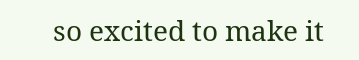so excited to make it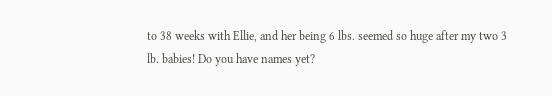to 38 weeks with Ellie, and her being 6 lbs. seemed so huge after my two 3 lb. babies! Do you have names yet?